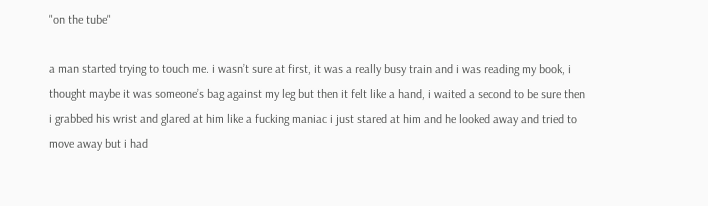"on the tube"

a man started trying to touch me. i wasn’t sure at first, it was a really busy train and i was reading my book, i thought maybe it was someone’s bag against my leg but then it felt like a hand, i waited a second to be sure then i grabbed his wrist and glared at him like a fucking maniac i just stared at him and he looked away and tried to move away but i had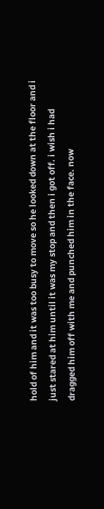hold of him and it was too busy to move so he looked down at the floor and i just stared at him until it was my stop and then i got off. i wish i had dragged him off with me and punched him in the face. now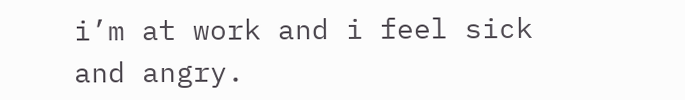i’m at work and i feel sick and angry.